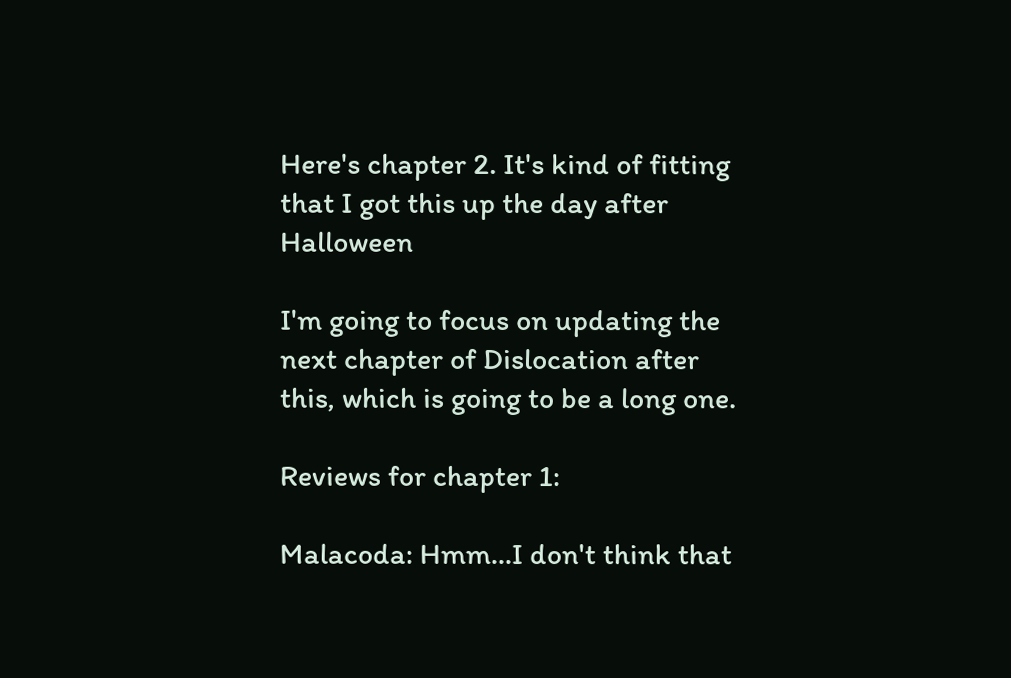Here's chapter 2. It's kind of fitting that I got this up the day after Halloween

I'm going to focus on updating the next chapter of Dislocation after this, which is going to be a long one.

Reviews for chapter 1:

Malacoda: Hmm...I don't think that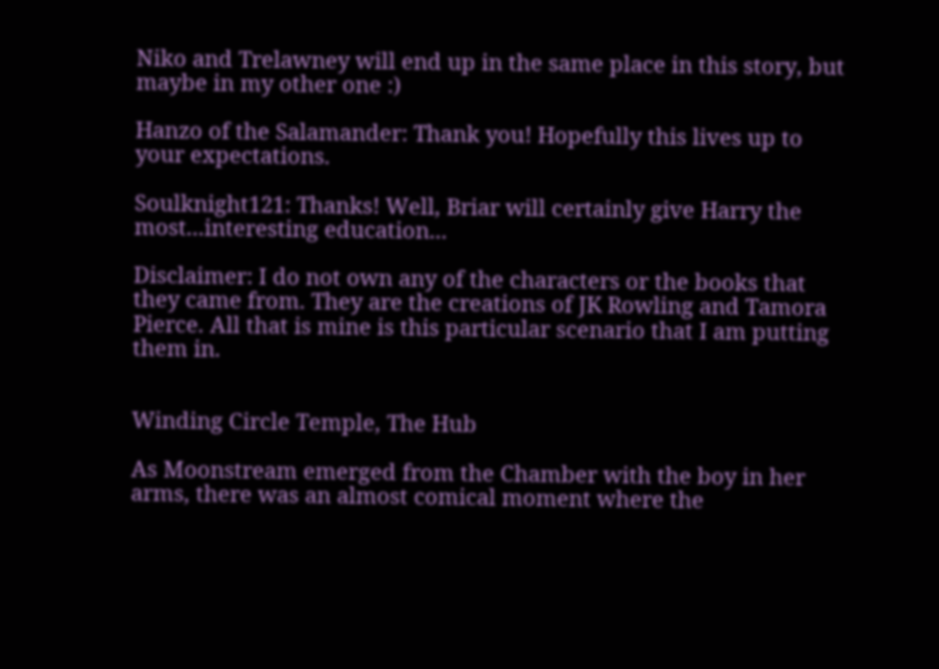Niko and Trelawney will end up in the same place in this story, but maybe in my other one :)

Hanzo of the Salamander: Thank you! Hopefully this lives up to your expectations.

Soulknight121: Thanks! Well, Briar will certainly give Harry the most...interesting education...

Disclaimer: I do not own any of the characters or the books that they came from. They are the creations of JK Rowling and Tamora Pierce. All that is mine is this particular scenario that I am putting them in.


Winding Circle Temple, The Hub

As Moonstream emerged from the Chamber with the boy in her arms, there was an almost comical moment where the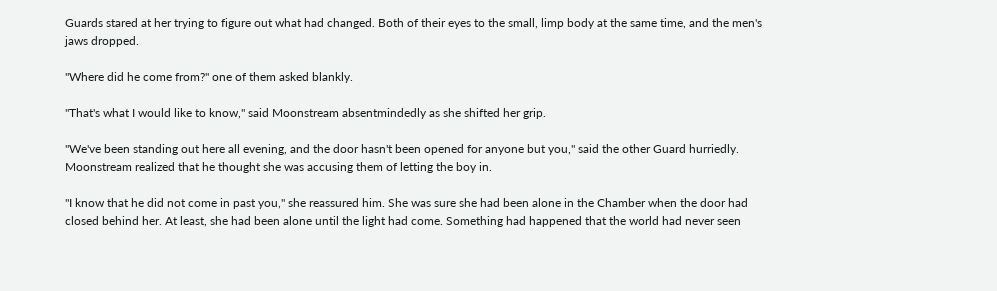Guards stared at her trying to figure out what had changed. Both of their eyes to the small, limp body at the same time, and the men's jaws dropped.

"Where did he come from?" one of them asked blankly.

"That's what I would like to know," said Moonstream absentmindedly as she shifted her grip.

"We've been standing out here all evening, and the door hasn't been opened for anyone but you," said the other Guard hurriedly. Moonstream realized that he thought she was accusing them of letting the boy in.

"I know that he did not come in past you," she reassured him. She was sure she had been alone in the Chamber when the door had closed behind her. At least, she had been alone until the light had come. Something had happened that the world had never seen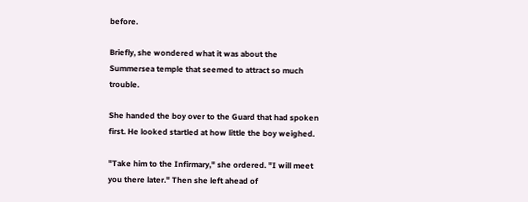before.

Briefly, she wondered what it was about the Summersea temple that seemed to attract so much trouble.

She handed the boy over to the Guard that had spoken first. He looked startled at how little the boy weighed.

"Take him to the Infirmary," she ordered. "I will meet you there later." Then she left ahead of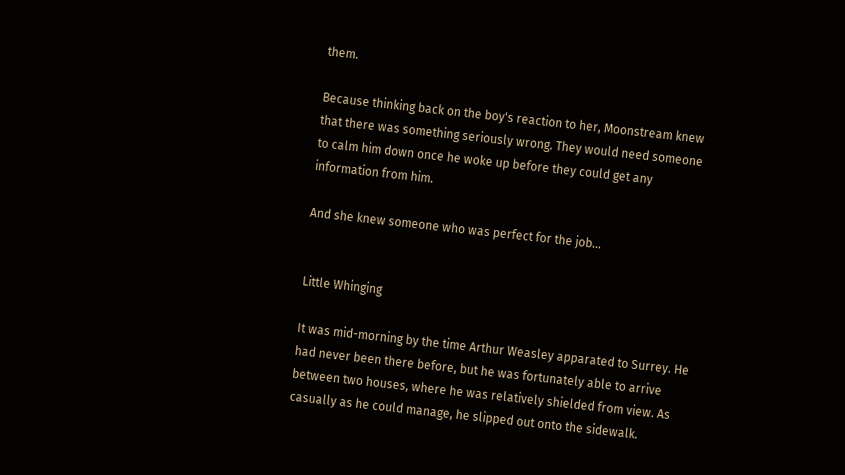them.

Because thinking back on the boy's reaction to her, Moonstream knew that there was something seriously wrong. They would need someone to calm him down once he woke up before they could get any information from him.

And she knew someone who was perfect for the job...


Little Whinging

It was mid-morning by the time Arthur Weasley apparated to Surrey. He had never been there before, but he was fortunately able to arrive between two houses, where he was relatively shielded from view. As casually as he could manage, he slipped out onto the sidewalk.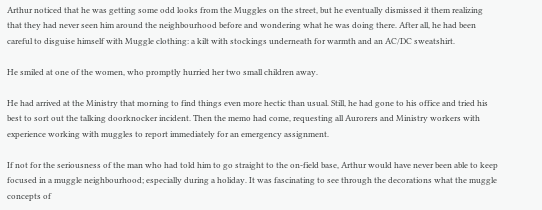Arthur noticed that he was getting some odd looks from the Muggles on the street, but he eventually dismissed it them realizing that they had never seen him around the neighbourhood before and wondering what he was doing there. After all, he had been careful to disguise himself with Muggle clothing: a kilt with stockings underneath for warmth and an AC/DC sweatshirt.

He smiled at one of the women, who promptly hurried her two small children away.

He had arrived at the Ministry that morning to find things even more hectic than usual. Still, he had gone to his office and tried his best to sort out the talking doorknocker incident. Then the memo had come, requesting all Aurorers and Ministry workers with experience working with muggles to report immediately for an emergency assignment.

If not for the seriousness of the man who had told him to go straight to the on-field base, Arthur would have never been able to keep focused in a muggle neighbourhood; especially during a holiday. It was fascinating to see through the decorations what the muggle concepts of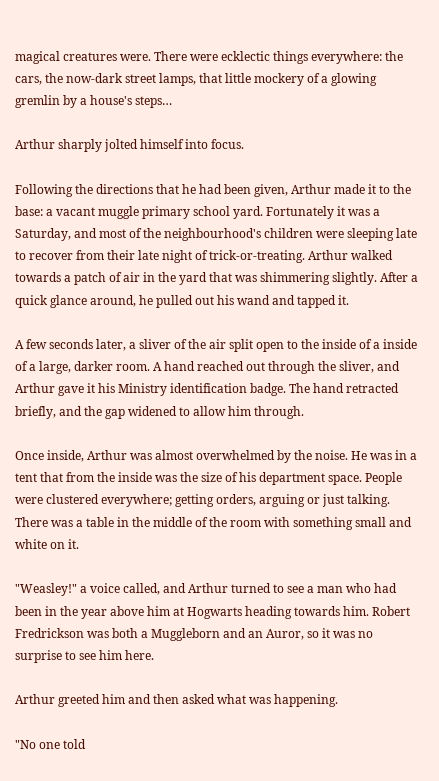magical creatures were. There were ecklectic things everywhere: the cars, the now-dark street lamps, that little mockery of a glowing gremlin by a house's steps…

Arthur sharply jolted himself into focus.

Following the directions that he had been given, Arthur made it to the base: a vacant muggle primary school yard. Fortunately it was a Saturday, and most of the neighbourhood's children were sleeping late to recover from their late night of trick-or-treating. Arthur walked towards a patch of air in the yard that was shimmering slightly. After a quick glance around, he pulled out his wand and tapped it.

A few seconds later, a sliver of the air split open to the inside of a inside of a large, darker room. A hand reached out through the sliver, and Arthur gave it his Ministry identification badge. The hand retracted briefly, and the gap widened to allow him through.

Once inside, Arthur was almost overwhelmed by the noise. He was in a tent that from the inside was the size of his department space. People were clustered everywhere; getting orders, arguing or just talking. There was a table in the middle of the room with something small and white on it.

"Weasley!" a voice called, and Arthur turned to see a man who had been in the year above him at Hogwarts heading towards him. Robert Fredrickson was both a Muggleborn and an Auror, so it was no surprise to see him here.

Arthur greeted him and then asked what was happening.

"No one told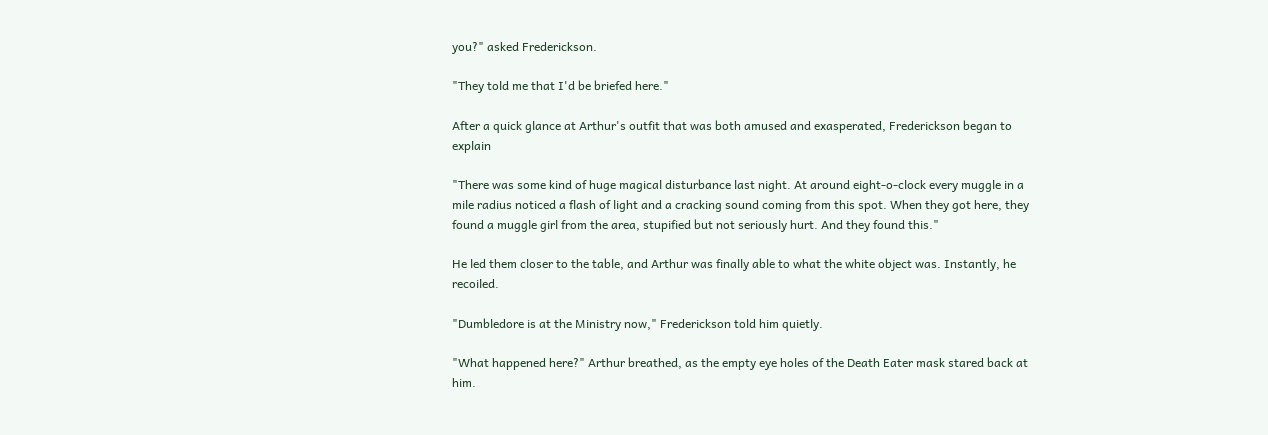you?" asked Frederickson.

"They told me that I'd be briefed here."

After a quick glance at Arthur's outfit that was both amused and exasperated, Frederickson began to explain

"There was some kind of huge magical disturbance last night. At around eight-o-clock every muggle in a mile radius noticed a flash of light and a cracking sound coming from this spot. When they got here, they found a muggle girl from the area, stupified but not seriously hurt. And they found this."

He led them closer to the table, and Arthur was finally able to what the white object was. Instantly, he recoiled.

"Dumbledore is at the Ministry now," Frederickson told him quietly.

"What happened here?" Arthur breathed, as the empty eye holes of the Death Eater mask stared back at him.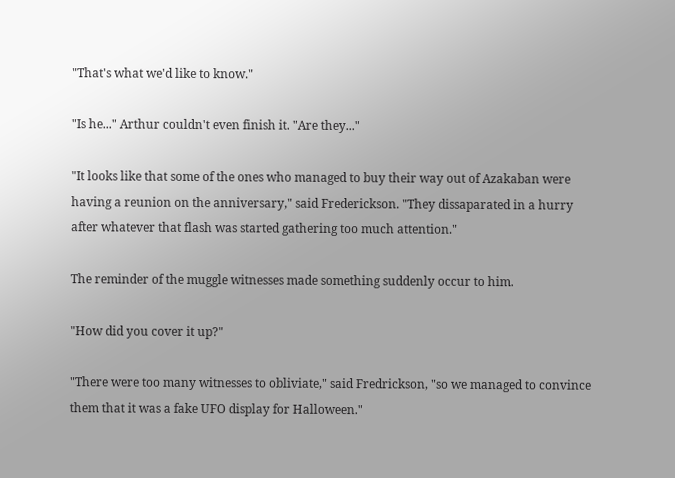"That's what we'd like to know."

"Is he..." Arthur couldn't even finish it. "Are they..."

"It looks like that some of the ones who managed to buy their way out of Azakaban were having a reunion on the anniversary," said Frederickson. "They dissaparated in a hurry after whatever that flash was started gathering too much attention."

The reminder of the muggle witnesses made something suddenly occur to him.

"How did you cover it up?"

"There were too many witnesses to obliviate," said Fredrickson, "so we managed to convince them that it was a fake UFO display for Halloween."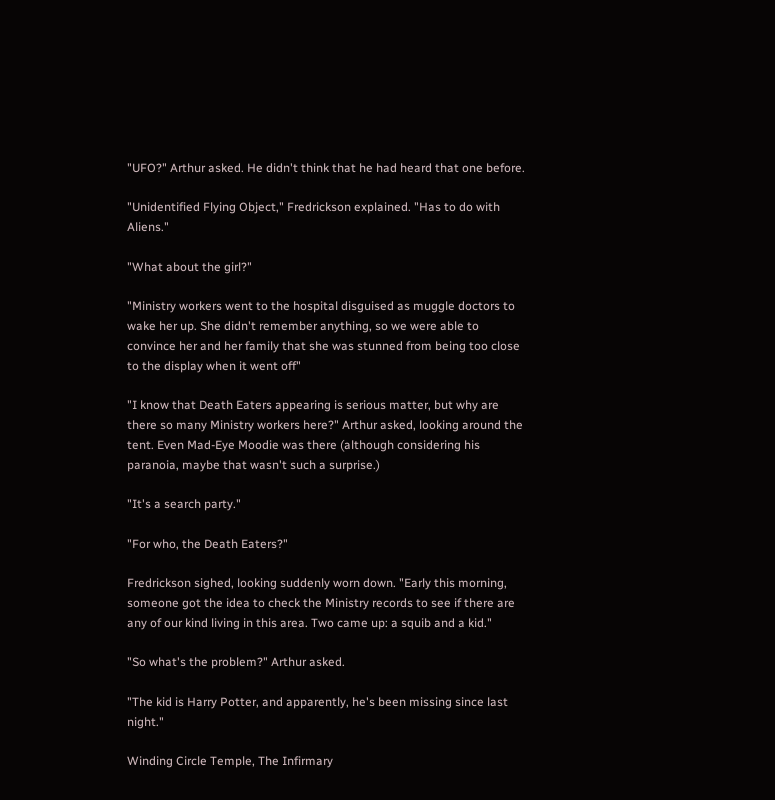"UFO?" Arthur asked. He didn't think that he had heard that one before.

"Unidentified Flying Object," Fredrickson explained. "Has to do with Aliens."

"What about the girl?"

"Ministry workers went to the hospital disguised as muggle doctors to wake her up. She didn't remember anything, so we were able to convince her and her family that she was stunned from being too close to the display when it went off"

"I know that Death Eaters appearing is serious matter, but why are there so many Ministry workers here?" Arthur asked, looking around the tent. Even Mad-Eye Moodie was there (although considering his paranoia, maybe that wasn't such a surprise.)

"It's a search party."

"For who, the Death Eaters?"

Fredrickson sighed, looking suddenly worn down. "Early this morning, someone got the idea to check the Ministry records to see if there are any of our kind living in this area. Two came up: a squib and a kid."

"So what's the problem?" Arthur asked.

"The kid is Harry Potter, and apparently, he's been missing since last night."

Winding Circle Temple, The Infirmary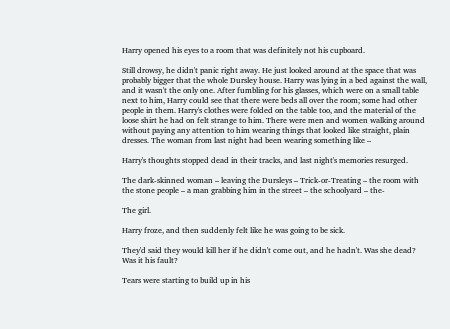Harry opened his eyes to a room that was definitely not his cupboard.

Still drowsy, he didn't panic right away. He just looked around at the space that was probably bigger that the whole Dursley house. Harry was lying in a bed against the wall, and it wasn't the only one. After fumbling for his glasses, which were on a small table next to him, Harry could see that there were beds all over the room; some had other people in them. Harry's clothes were folded on the table too, and the material of the loose shirt he had on felt strange to him. There were men and women walking around without paying any attention to him wearing things that looked like straight, plain dresses. The woman from last night had been wearing something like –

Harry's thoughts stopped dead in their tracks, and last night's memories resurged.

The dark-skinned woman – leaving the Dursleys – Trick-or-Treating – the room with the stone people – a man grabbing him in the street – the schoolyard – the-

The girl.

Harry froze, and then suddenly felt like he was going to be sick.

They'd said they would kill her if he didn't come out, and he hadn't. Was she dead? Was it his fault?

Tears were starting to build up in his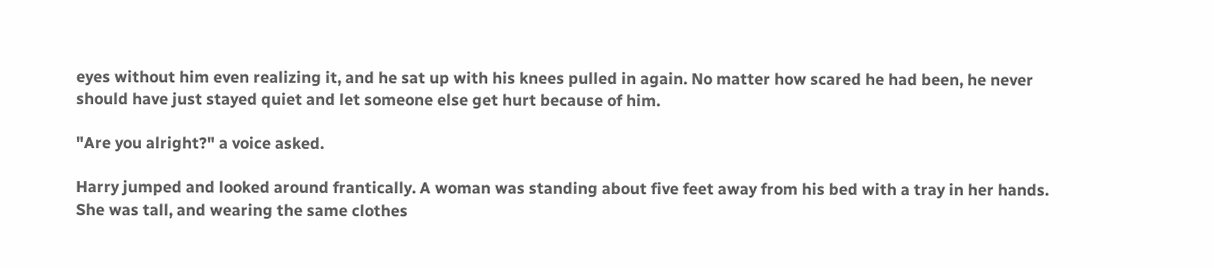eyes without him even realizing it, and he sat up with his knees pulled in again. No matter how scared he had been, he never should have just stayed quiet and let someone else get hurt because of him.

"Are you alright?" a voice asked.

Harry jumped and looked around frantically. A woman was standing about five feet away from his bed with a tray in her hands. She was tall, and wearing the same clothes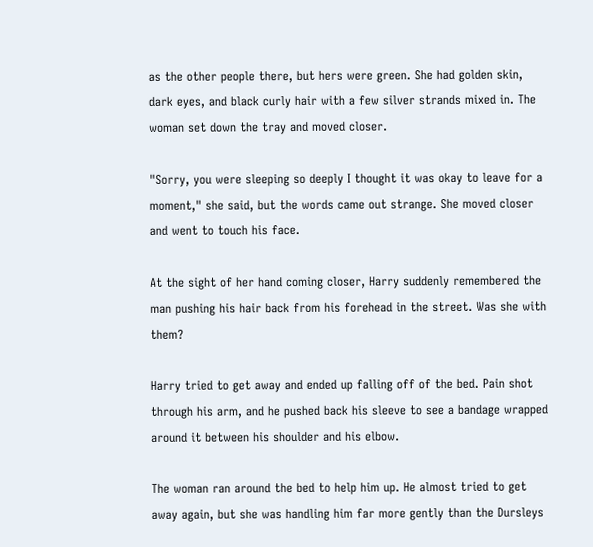as the other people there, but hers were green. She had golden skin, dark eyes, and black curly hair with a few silver strands mixed in. The woman set down the tray and moved closer.

"Sorry, you were sleeping so deeply I thought it was okay to leave for a moment," she said, but the words came out strange. She moved closer and went to touch his face.

At the sight of her hand coming closer, Harry suddenly remembered the man pushing his hair back from his forehead in the street. Was she with them?

Harry tried to get away and ended up falling off of the bed. Pain shot through his arm, and he pushed back his sleeve to see a bandage wrapped around it between his shoulder and his elbow.

The woman ran around the bed to help him up. He almost tried to get away again, but she was handling him far more gently than the Dursleys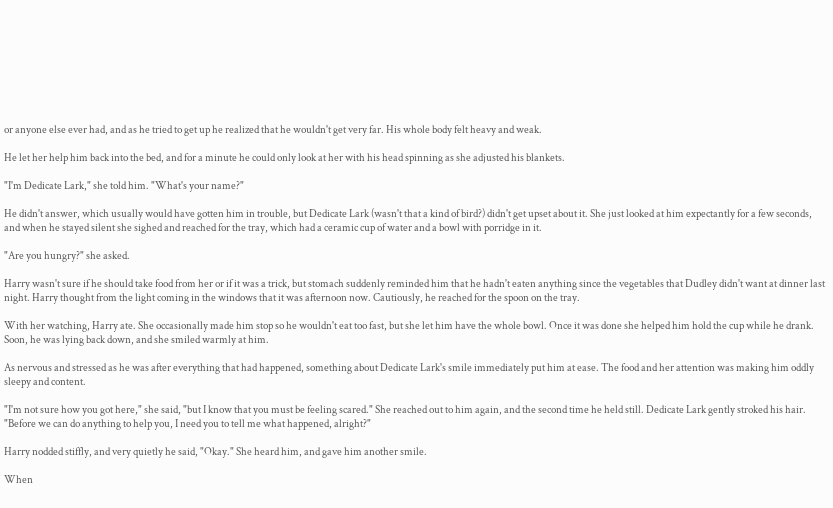or anyone else ever had, and as he tried to get up he realized that he wouldn't get very far. His whole body felt heavy and weak.

He let her help him back into the bed, and for a minute he could only look at her with his head spinning as she adjusted his blankets.

"I'm Dedicate Lark," she told him. "What's your name?"

He didn't answer, which usually would have gotten him in trouble, but Dedicate Lark (wasn't that a kind of bird?) didn't get upset about it. She just looked at him expectantly for a few seconds, and when he stayed silent she sighed and reached for the tray, which had a ceramic cup of water and a bowl with porridge in it.

"Are you hungry?" she asked.

Harry wasn't sure if he should take food from her or if it was a trick, but stomach suddenly reminded him that he hadn't eaten anything since the vegetables that Dudley didn't want at dinner last night. Harry thought from the light coming in the windows that it was afternoon now. Cautiously, he reached for the spoon on the tray.

With her watching, Harry ate. She occasionally made him stop so he wouldn't eat too fast, but she let him have the whole bowl. Once it was done she helped him hold the cup while he drank. Soon, he was lying back down, and she smiled warmly at him.

As nervous and stressed as he was after everything that had happened, something about Dedicate Lark's smile immediately put him at ease. The food and her attention was making him oddly sleepy and content.

"I'm not sure how you got here," she said, "but I know that you must be feeling scared." She reached out to him again, and the second time he held still. Dedicate Lark gently stroked his hair. "Before we can do anything to help you, I need you to tell me what happened, alright?"

Harry nodded stiffly, and very quietly he said, "Okay." She heard him, and gave him another smile.

When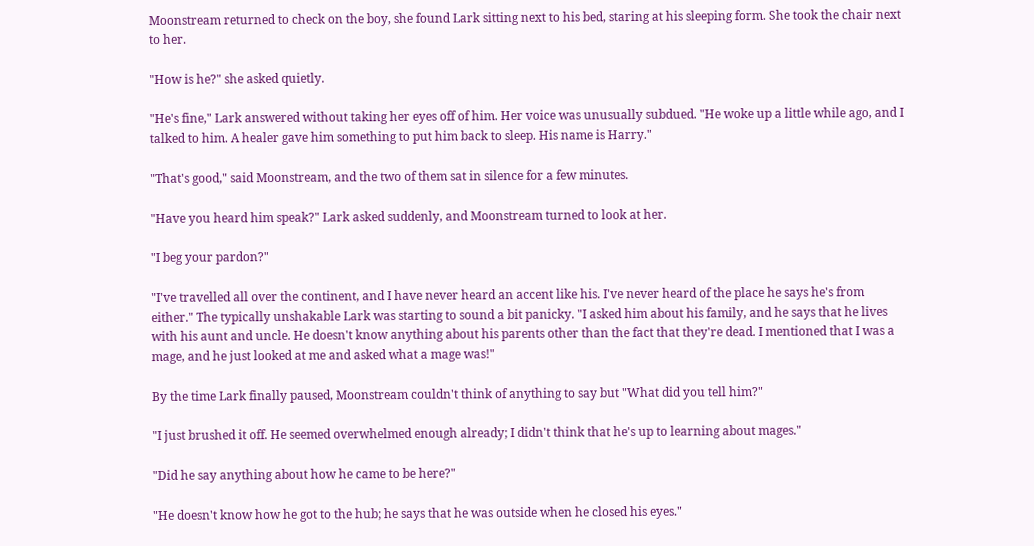Moonstream returned to check on the boy, she found Lark sitting next to his bed, staring at his sleeping form. She took the chair next to her.

"How is he?" she asked quietly.

"He's fine," Lark answered without taking her eyes off of him. Her voice was unusually subdued. "He woke up a little while ago, and I talked to him. A healer gave him something to put him back to sleep. His name is Harry."

"That's good," said Moonstream, and the two of them sat in silence for a few minutes.

"Have you heard him speak?" Lark asked suddenly, and Moonstream turned to look at her.

"I beg your pardon?"

"I've travelled all over the continent, and I have never heard an accent like his. I've never heard of the place he says he's from either." The typically unshakable Lark was starting to sound a bit panicky. "I asked him about his family, and he says that he lives with his aunt and uncle. He doesn't know anything about his parents other than the fact that they're dead. I mentioned that I was a mage, and he just looked at me and asked what a mage was!"

By the time Lark finally paused, Moonstream couldn't think of anything to say but "What did you tell him?"

"I just brushed it off. He seemed overwhelmed enough already; I didn't think that he's up to learning about mages."

"Did he say anything about how he came to be here?"

"He doesn't know how he got to the hub; he says that he was outside when he closed his eyes."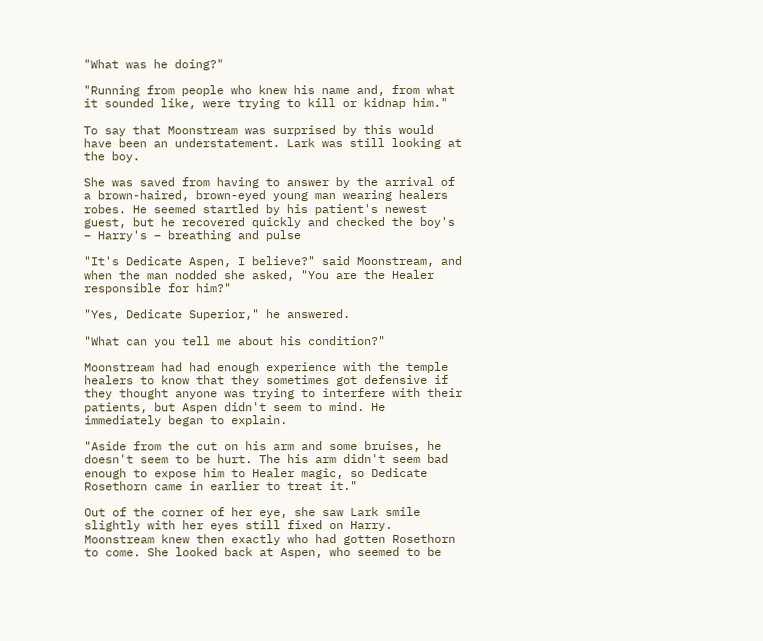"What was he doing?"

"Running from people who knew his name and, from what it sounded like, were trying to kill or kidnap him."

To say that Moonstream was surprised by this would have been an understatement. Lark was still looking at the boy.

She was saved from having to answer by the arrival of a brown-haired, brown-eyed young man wearing healers robes. He seemed startled by his patient's newest guest, but he recovered quickly and checked the boy's – Harry's – breathing and pulse

"It's Dedicate Aspen, I believe?" said Moonstream, and when the man nodded she asked, "You are the Healer responsible for him?"

"Yes, Dedicate Superior," he answered.

"What can you tell me about his condition?"

Moonstream had had enough experience with the temple healers to know that they sometimes got defensive if they thought anyone was trying to interfere with their patients, but Aspen didn't seem to mind. He immediately began to explain.

"Aside from the cut on his arm and some bruises, he doesn't seem to be hurt. The his arm didn't seem bad enough to expose him to Healer magic, so Dedicate Rosethorn came in earlier to treat it."

Out of the corner of her eye, she saw Lark smile slightly with her eyes still fixed on Harry. Moonstream knew then exactly who had gotten Rosethorn to come. She looked back at Aspen, who seemed to be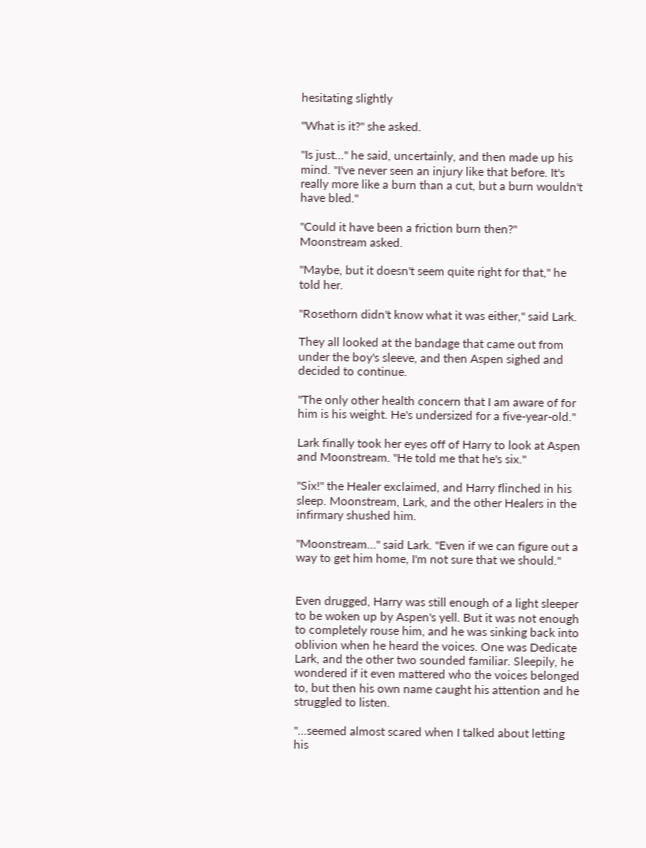hesitating slightly

"What is it?" she asked.

"Is just…" he said, uncertainly, and then made up his mind. "I've never seen an injury like that before. It's really more like a burn than a cut, but a burn wouldn't have bled."

"Could it have been a friction burn then?" Moonstream asked.

"Maybe, but it doesn't seem quite right for that," he told her.

"Rosethorn didn't know what it was either," said Lark.

They all looked at the bandage that came out from under the boy's sleeve, and then Aspen sighed and decided to continue.

"The only other health concern that I am aware of for him is his weight. He's undersized for a five-year-old."

Lark finally took her eyes off of Harry to look at Aspen and Moonstream. "He told me that he's six."

"Six!" the Healer exclaimed, and Harry flinched in his sleep. Moonstream, Lark, and the other Healers in the infirmary shushed him.

"Moonstream…" said Lark. "Even if we can figure out a way to get him home, I'm not sure that we should."


Even drugged, Harry was still enough of a light sleeper to be woken up by Aspen's yell. But it was not enough to completely rouse him, and he was sinking back into oblivion when he heard the voices. One was Dedicate Lark, and the other two sounded familiar. Sleepily, he wondered if it even mattered who the voices belonged to, but then his own name caught his attention and he struggled to listen.

"...seemed almost scared when I talked about letting his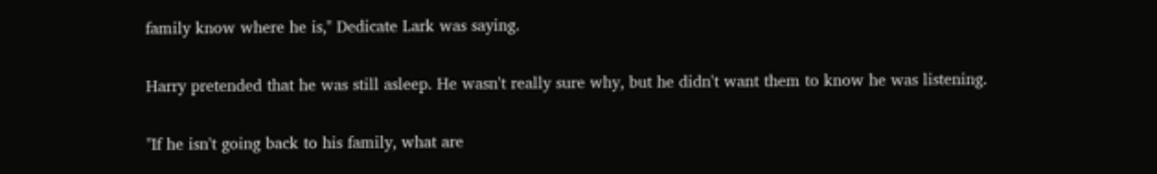family know where he is," Dedicate Lark was saying.

Harry pretended that he was still asleep. He wasn't really sure why, but he didn't want them to know he was listening.

"If he isn't going back to his family, what are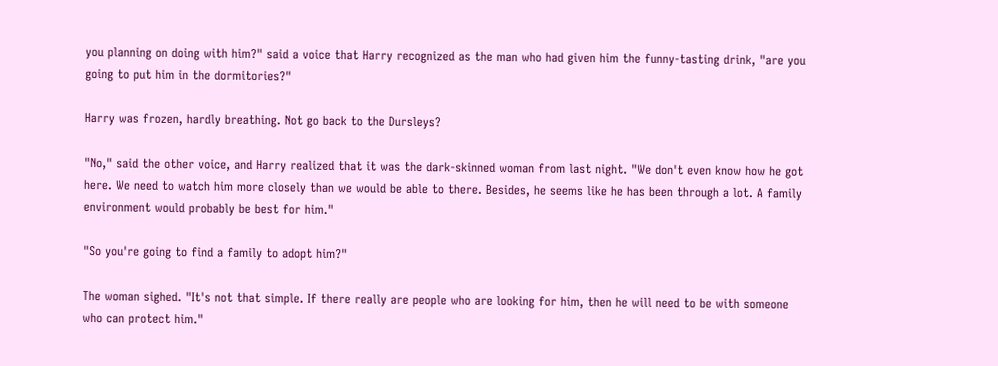you planning on doing with him?" said a voice that Harry recognized as the man who had given him the funny-tasting drink, "are you going to put him in the dormitories?"

Harry was frozen, hardly breathing. Not go back to the Dursleys?

"No," said the other voice, and Harry realized that it was the dark-skinned woman from last night. "We don't even know how he got here. We need to watch him more closely than we would be able to there. Besides, he seems like he has been through a lot. A family environment would probably be best for him."

"So you're going to find a family to adopt him?"

The woman sighed. "It's not that simple. If there really are people who are looking for him, then he will need to be with someone who can protect him."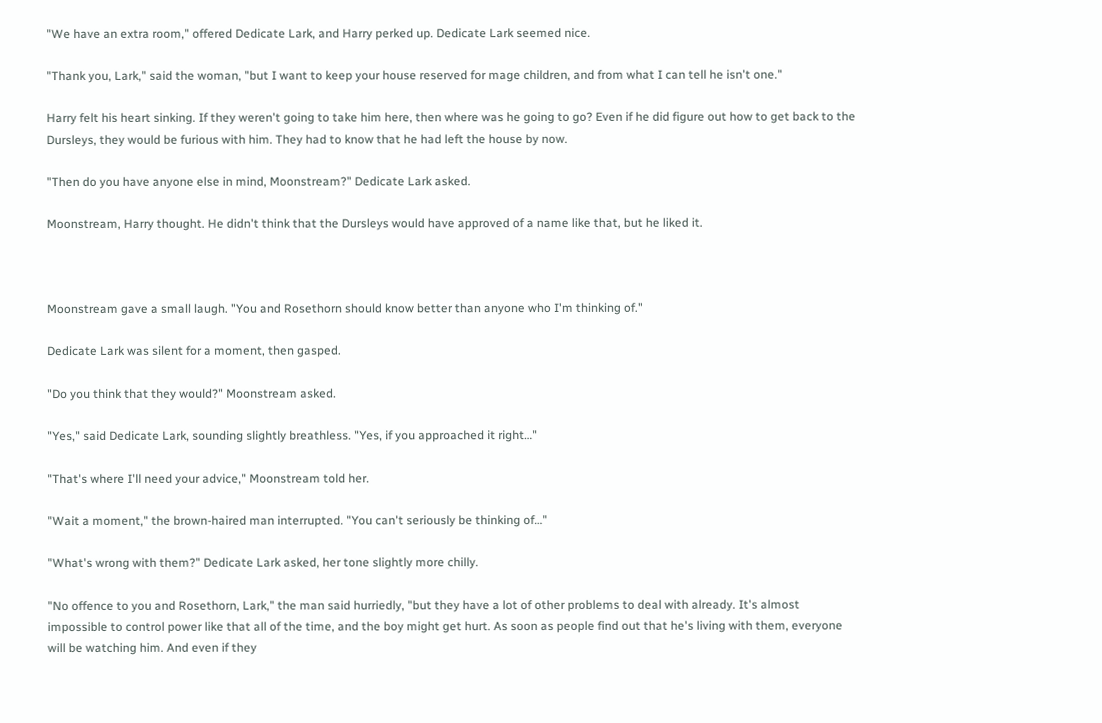"We have an extra room," offered Dedicate Lark, and Harry perked up. Dedicate Lark seemed nice.

"Thank you, Lark," said the woman, "but I want to keep your house reserved for mage children, and from what I can tell he isn't one."

Harry felt his heart sinking. If they weren't going to take him here, then where was he going to go? Even if he did figure out how to get back to the Dursleys, they would be furious with him. They had to know that he had left the house by now.

"Then do you have anyone else in mind, Moonstream?" Dedicate Lark asked.

Moonstream, Harry thought. He didn't think that the Dursleys would have approved of a name like that, but he liked it.



Moonstream gave a small laugh. "You and Rosethorn should know better than anyone who I'm thinking of."

Dedicate Lark was silent for a moment, then gasped.

"Do you think that they would?" Moonstream asked.

"Yes," said Dedicate Lark, sounding slightly breathless. "Yes, if you approached it right…"

"That's where I'll need your advice," Moonstream told her.

"Wait a moment," the brown-haired man interrupted. "You can't seriously be thinking of…"

"What's wrong with them?" Dedicate Lark asked, her tone slightly more chilly.

"No offence to you and Rosethorn, Lark," the man said hurriedly, "but they have a lot of other problems to deal with already. It's almost impossible to control power like that all of the time, and the boy might get hurt. As soon as people find out that he's living with them, everyone will be watching him. And even if they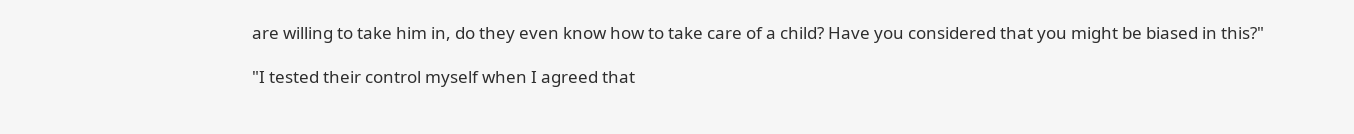are willing to take him in, do they even know how to take care of a child? Have you considered that you might be biased in this?"

"I tested their control myself when I agreed that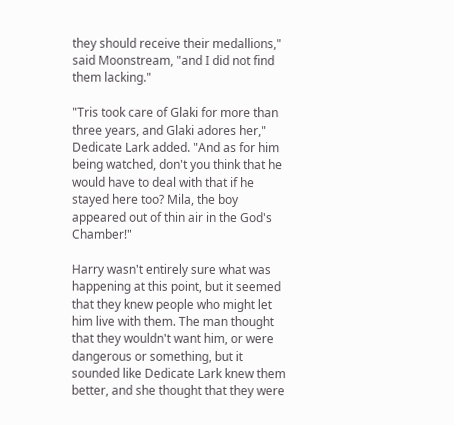they should receive their medallions," said Moonstream, "and I did not find them lacking."

"Tris took care of Glaki for more than three years, and Glaki adores her," Dedicate Lark added. "And as for him being watched, don't you think that he would have to deal with that if he stayed here too? Mila, the boy appeared out of thin air in the God's Chamber!"

Harry wasn't entirely sure what was happening at this point, but it seemed that they knew people who might let him live with them. The man thought that they wouldn't want him, or were dangerous or something, but it sounded like Dedicate Lark knew them better, and she thought that they were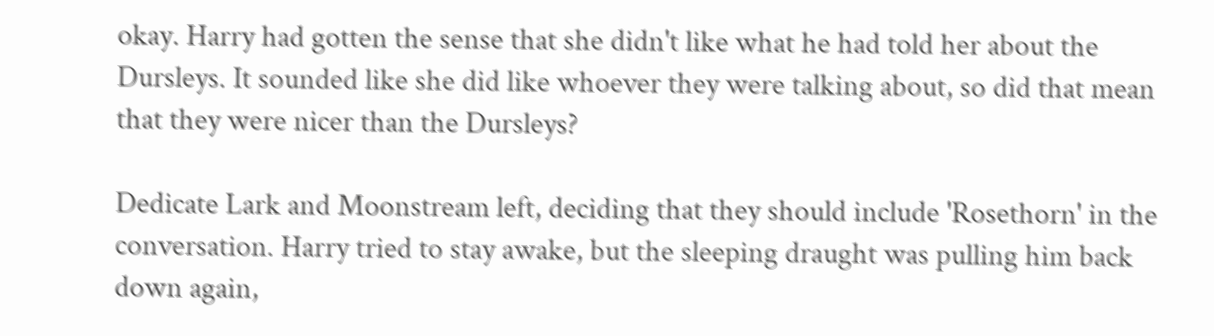okay. Harry had gotten the sense that she didn't like what he had told her about the Dursleys. It sounded like she did like whoever they were talking about, so did that mean that they were nicer than the Dursleys?

Dedicate Lark and Moonstream left, deciding that they should include 'Rosethorn' in the conversation. Harry tried to stay awake, but the sleeping draught was pulling him back down again,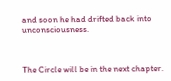and soon he had drifted back into unconsciousness.



The Circle will be in the next chapter.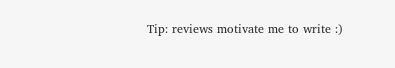Tip: reviews motivate me to write :)